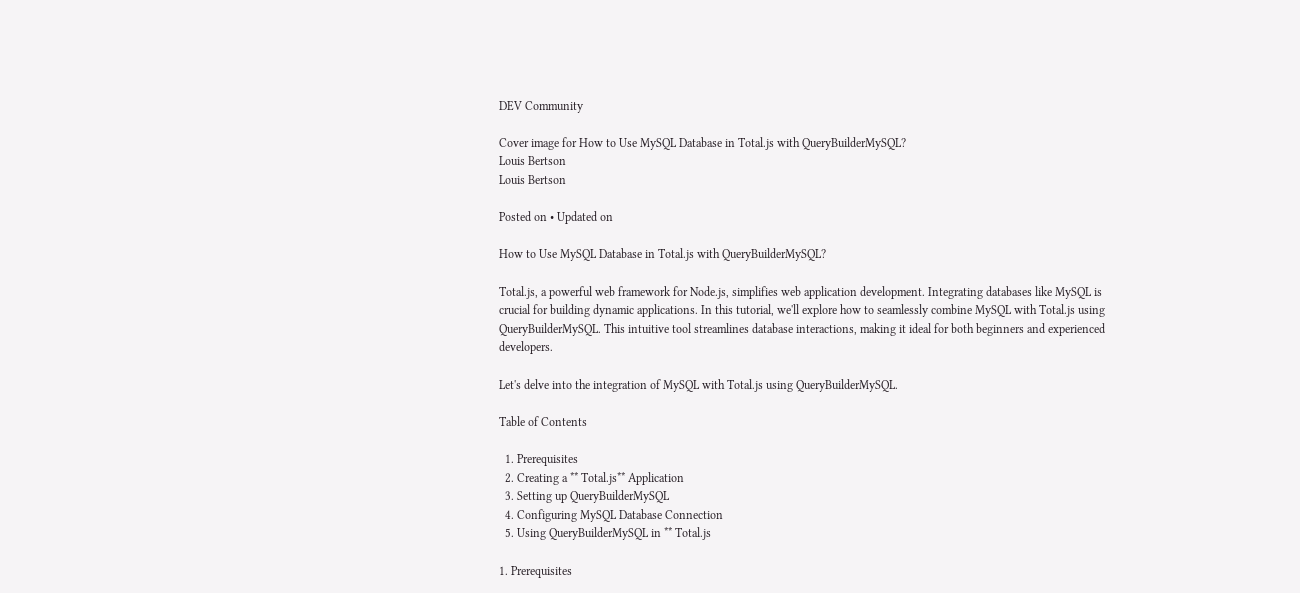DEV Community

Cover image for How to Use MySQL Database in Total.js with QueryBuilderMySQL?
Louis Bertson
Louis Bertson

Posted on • Updated on

How to Use MySQL Database in Total.js with QueryBuilderMySQL?

Total.js, a powerful web framework for Node.js, simplifies web application development. Integrating databases like MySQL is crucial for building dynamic applications. In this tutorial, we'll explore how to seamlessly combine MySQL with Total.js using QueryBuilderMySQL. This intuitive tool streamlines database interactions, making it ideal for both beginners and experienced developers.

Let's delve into the integration of MySQL with Total.js using QueryBuilderMySQL.

Table of Contents

  1. Prerequisites
  2. Creating a ** Total.js** Application
  3. Setting up QueryBuilderMySQL
  4. Configuring MySQL Database Connection
  5. Using QueryBuilderMySQL in ** Total.js

1. Prerequisites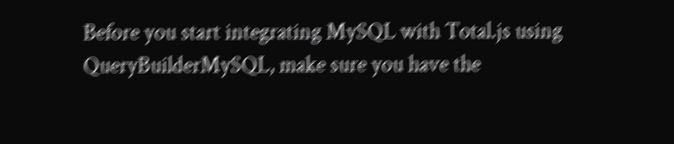Before you start integrating MySQL with Total.js using QueryBuilderMySQL, make sure you have the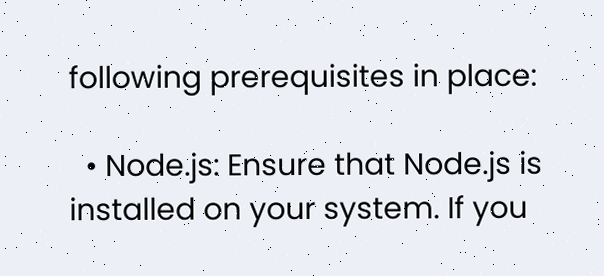following prerequisites in place:

  • Node.js: Ensure that Node.js is installed on your system. If you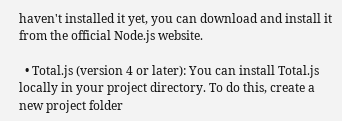haven't installed it yet, you can download and install it from the official Node.js website.

  • Total.js (version 4 or later): You can install Total.js locally in your project directory. To do this, create a new project folder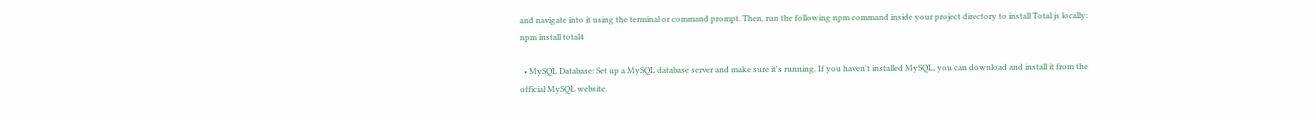and navigate into it using the terminal or command prompt. Then, run the following npm command inside your project directory to install Total.js locally: npm install total4

  • MySQL Database: Set up a MySQL database server and make sure it's running. If you haven't installed MySQL, you can download and install it from the official MySQL website.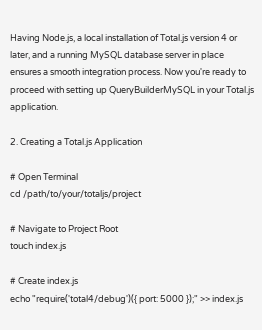Having Node.js, a local installation of Total.js version 4 or later, and a running MySQL database server in place ensures a smooth integration process. Now you're ready to proceed with setting up QueryBuilderMySQL in your Total.js application.

2. Creating a Total.js Application

# Open Terminal
cd /path/to/your/totaljs/project

# Navigate to Project Root
touch index.js

# Create index.js
echo "require('total4/debug')({ port: 5000 });" >> index.js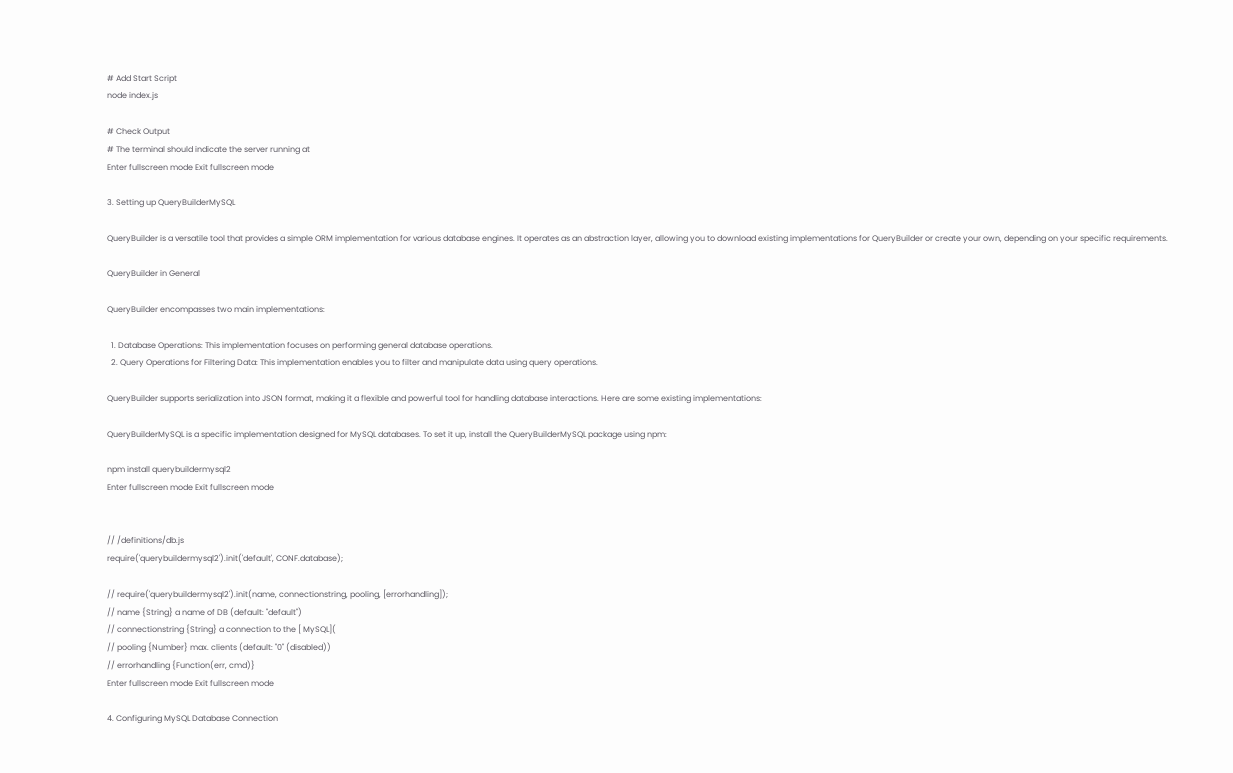# Add Start Script
node index.js

# Check Output
# The terminal should indicate the server running at
Enter fullscreen mode Exit fullscreen mode

3. Setting up QueryBuilderMySQL

QueryBuilder is a versatile tool that provides a simple ORM implementation for various database engines. It operates as an abstraction layer, allowing you to download existing implementations for QueryBuilder or create your own, depending on your specific requirements.

QueryBuilder in General

QueryBuilder encompasses two main implementations:

  1. Database Operations: This implementation focuses on performing general database operations.
  2. Query Operations for Filtering Data: This implementation enables you to filter and manipulate data using query operations.

QueryBuilder supports serialization into JSON format, making it a flexible and powerful tool for handling database interactions. Here are some existing implementations:

QueryBuilderMySQL is a specific implementation designed for MySQL databases. To set it up, install the QueryBuilderMySQL package using npm:

npm install querybuildermysql2
Enter fullscreen mode Exit fullscreen mode


// /definitions/db.js
require('querybuildermysql2').init('default', CONF.database);

// require('querybuildermysql2').init(name, connectionstring, pooling, [errorhandling]);
// name {String} a name of DB (default: "default")
// connectionstring {String} a connection to the [ MySQL](
// pooling {Number} max. clients (default: "0" (disabled))
// errorhandling {Function(err, cmd)}
Enter fullscreen mode Exit fullscreen mode

4. Configuring MySQL Database Connection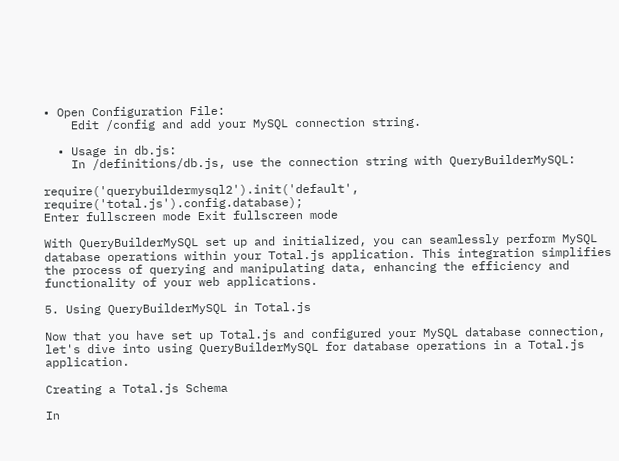• Open Configuration File:
    Edit /config and add your MySQL connection string.

  • Usage in db.js:
    In /definitions/db.js, use the connection string with QueryBuilderMySQL:

require('querybuildermysql2').init('default', require('total.js').config.database);
Enter fullscreen mode Exit fullscreen mode

With QueryBuilderMySQL set up and initialized, you can seamlessly perform MySQL database operations within your Total.js application. This integration simplifies the process of querying and manipulating data, enhancing the efficiency and functionality of your web applications.

5. Using QueryBuilderMySQL in Total.js

Now that you have set up Total.js and configured your MySQL database connection, let's dive into using QueryBuilderMySQL for database operations in a Total.js application.

Creating a Total.js Schema

In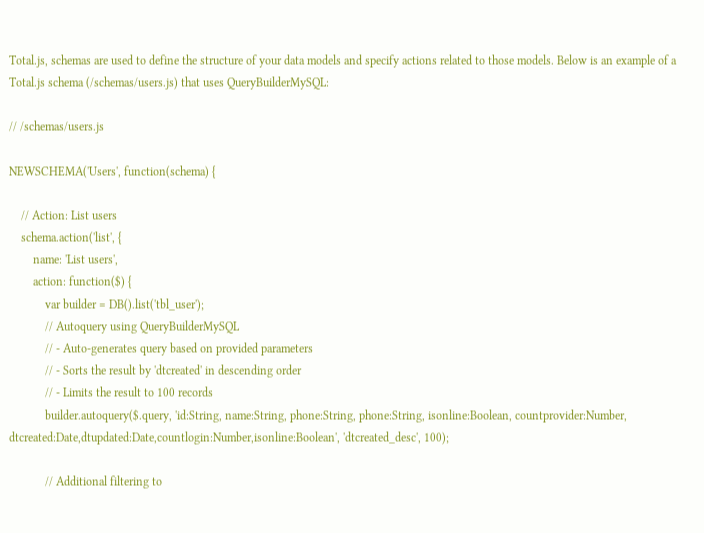Total.js, schemas are used to define the structure of your data models and specify actions related to those models. Below is an example of a Total.js schema (/schemas/users.js) that uses QueryBuilderMySQL:

// /schemas/users.js

NEWSCHEMA('Users', function(schema) {

    // Action: List users
    schema.action('list', {
        name: 'List users',
        action: function($) {
            var builder = DB().list('tbl_user');
            // Autoquery using QueryBuilderMySQL
            // - Auto-generates query based on provided parameters
            // - Sorts the result by 'dtcreated' in descending order
            // - Limits the result to 100 records
            builder.autoquery($.query, 'id:String, name:String, phone:String, phone:String, isonline:Boolean, countprovider:Number, dtcreated:Date,dtupdated:Date,countlogin:Number,isonline:Boolean', 'dtcreated_desc', 100);

            // Additional filtering to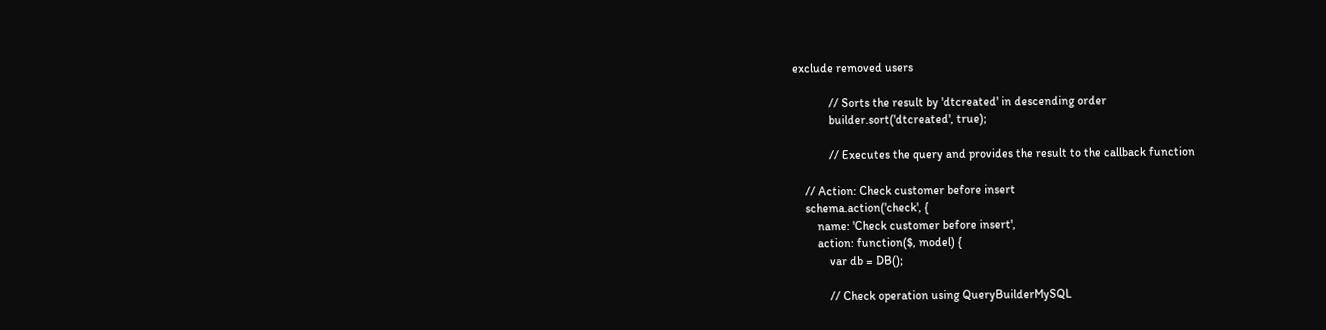exclude removed users

            // Sorts the result by 'dtcreated' in descending order
            builder.sort('dtcreated', true);

            // Executes the query and provides the result to the callback function

    // Action: Check customer before insert
    schema.action('check', {
        name: 'Check customer before insert',
        action: function($, model) {
            var db = DB();

            // Check operation using QueryBuilderMySQL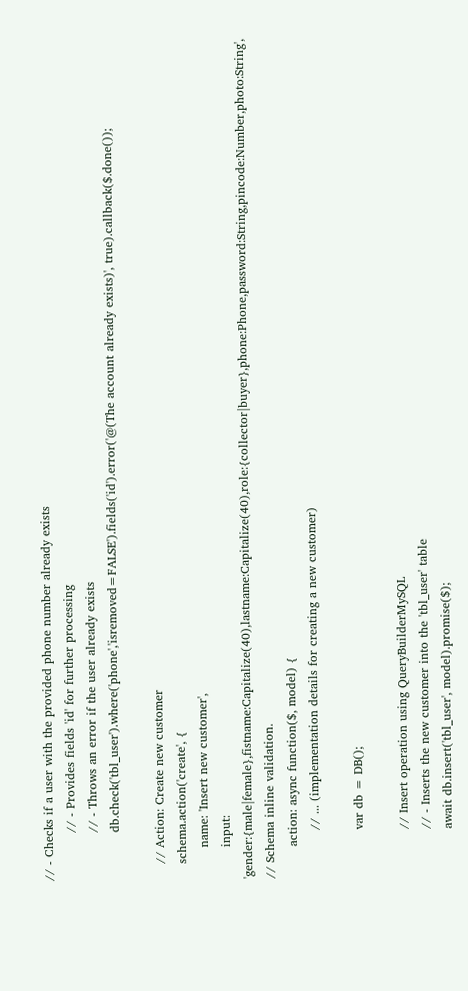// - Checks if a user with the provided phone number already exists
            // - Provides fields 'id' for further processing
            // - Throws an error if the user already exists
            db.check('tbl_user').where('phone','isremoved=FALSE').fields('id').error('@(The account already exists)', true).callback($.done());

    // Action: Create new customer
    schema.action('create', {
        name: 'Insert new customer',
        input:  'gender:{male|female},fistname:Capitalize(40),lastname:Capitalize(40),role:{collector|buyer},phone:Phone,password:String,pincode:Number,photo:String', // Schema inline validation.
        action: async function($, model) {
            // ... (implementation details for creating a new customer)

            var db = DB();

            // Insert operation using QueryBuilderMySQL
            // - Inserts the new customer into the 'tbl_user' table
            await db.insert('tbl_user', model).promise($);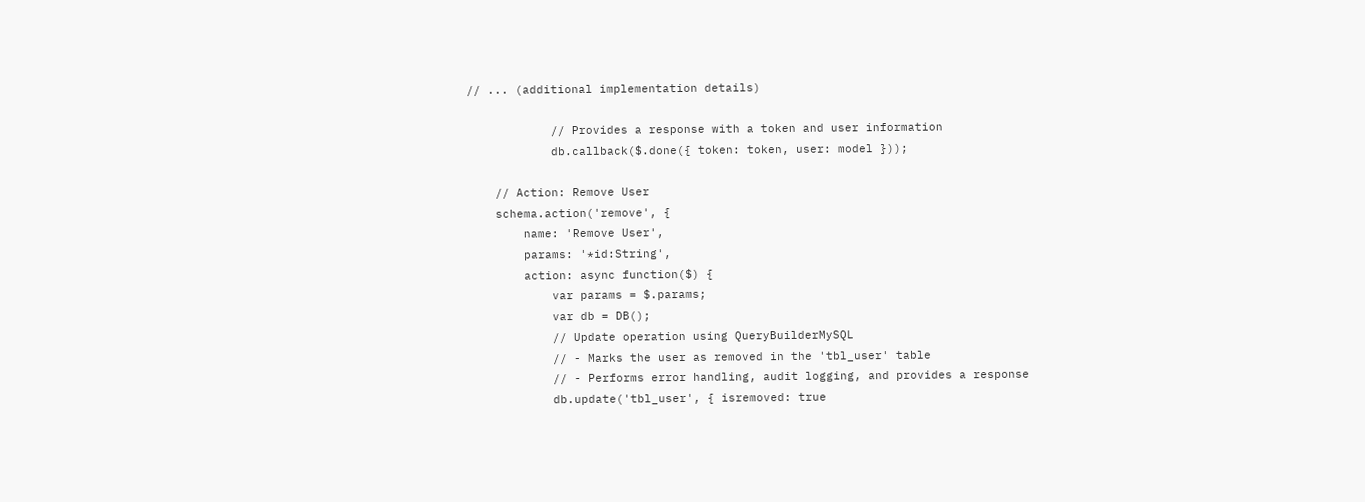// ... (additional implementation details)

            // Provides a response with a token and user information
            db.callback($.done({ token: token, user: model }));

    // Action: Remove User
    schema.action('remove', {
        name: 'Remove User',
        params: '*id:String',
        action: async function($) {
            var params = $.params;
            var db = DB();
            // Update operation using QueryBuilderMySQL
            // - Marks the user as removed in the 'tbl_user' table
            // - Performs error handling, audit logging, and provides a response
            db.update('tbl_user', { isremoved: true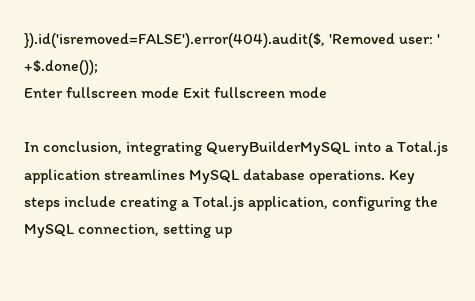}).id('isremoved=FALSE').error(404).audit($, 'Removed user: ' +$.done());
Enter fullscreen mode Exit fullscreen mode

In conclusion, integrating QueryBuilderMySQL into a Total.js application streamlines MySQL database operations. Key steps include creating a Total.js application, configuring the MySQL connection, setting up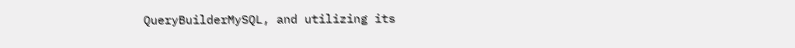QueryBuilderMySQL, and utilizing its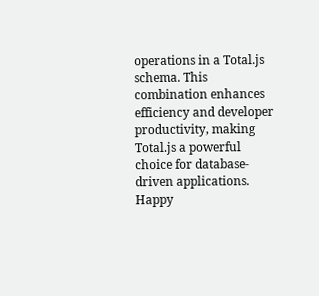operations in a Total.js schema. This combination enhances efficiency and developer productivity, making Total.js a powerful choice for database-driven applications. Happy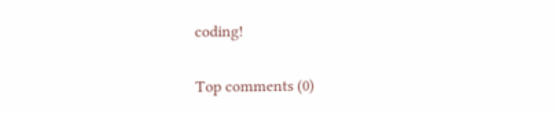coding!

Top comments (0)